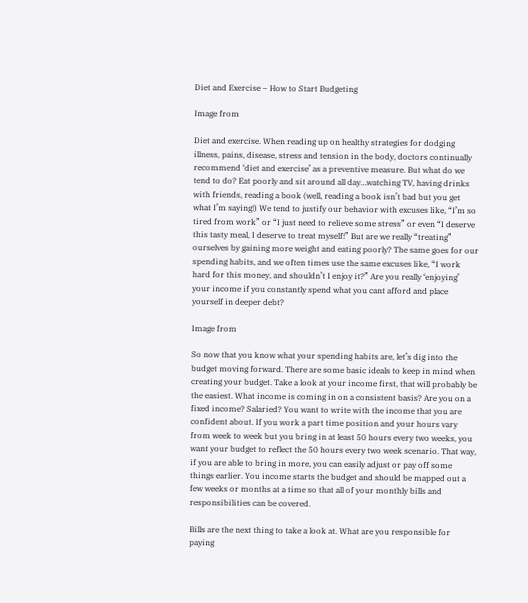Diet and Exercise – How to Start Budgeting

Image from

Diet and exercise. When reading up on healthy strategies for dodging illness, pains, disease, stress and tension in the body, doctors continually recommend ‘diet and exercise’ as a preventive measure. But what do we tend to do? Eat poorly and sit around all day…watching TV, having drinks with friends, reading a book (well, reading a book isn’t bad but you get what I’m saying!) We tend to justify our behavior with excuses like, “I’m so tired from work” or “I just need to relieve some stress” or even “I deserve this tasty meal, I deserve to treat myself!” But are we really “treating” ourselves by gaining more weight and eating poorly? The same goes for our spending habits, and we often times use the same excuses like, “I work hard for this money, and shouldn’t I enjoy it?” Are you really ‘enjoying’ your income if you constantly spend what you cant afford and place yourself in deeper debt?

Image from

So now that you know what your spending habits are, let’s dig into the budget moving forward. There are some basic ideals to keep in mind when creating your budget. Take a look at your income first, that will probably be the easiest. What income is coming in on a consistent basis? Are you on a fixed income? Salaried? You want to write with the income that you are confident about. If you work a part time position and your hours vary from week to week but you bring in at least 50 hours every two weeks, you want your budget to reflect the 50 hours every two week scenario. That way, if you are able to bring in more, you can easily adjust or pay off some things earlier. You income starts the budget and should be mapped out a few weeks or months at a time so that all of your monthly bills and responsibilities can be covered.

Bills are the next thing to take a look at. What are you responsible for paying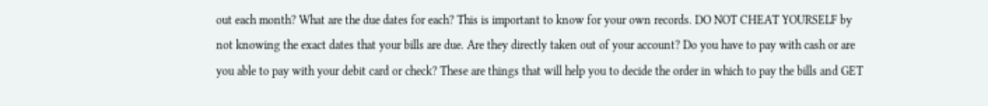out each month? What are the due dates for each? This is important to know for your own records. DO NOT CHEAT YOURSELF by not knowing the exact dates that your bills are due. Are they directly taken out of your account? Do you have to pay with cash or are you able to pay with your debit card or check? These are things that will help you to decide the order in which to pay the bills and GET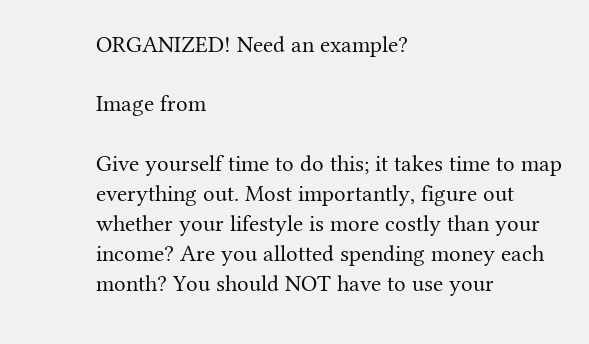ORGANIZED! Need an example?

Image from

Give yourself time to do this; it takes time to map everything out. Most importantly, figure out whether your lifestyle is more costly than your income? Are you allotted spending money each month? You should NOT have to use your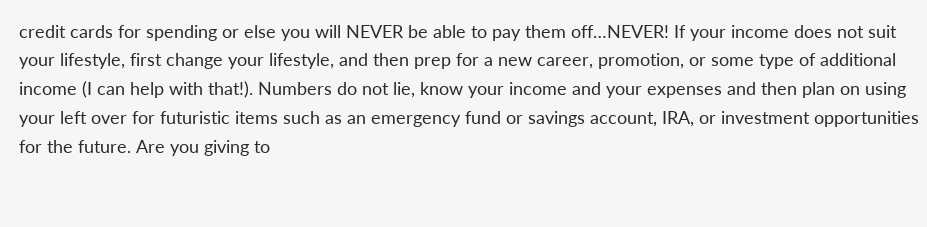credit cards for spending or else you will NEVER be able to pay them off…NEVER! If your income does not suit your lifestyle, first change your lifestyle, and then prep for a new career, promotion, or some type of additional income (I can help with that!). Numbers do not lie, know your income and your expenses and then plan on using your left over for futuristic items such as an emergency fund or savings account, IRA, or investment opportunities for the future. Are you giving to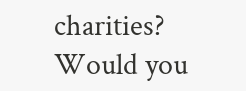charities? Would you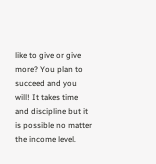like to give or give more? You plan to succeed and you will! It takes time and discipline but it is possible no matter the income level.